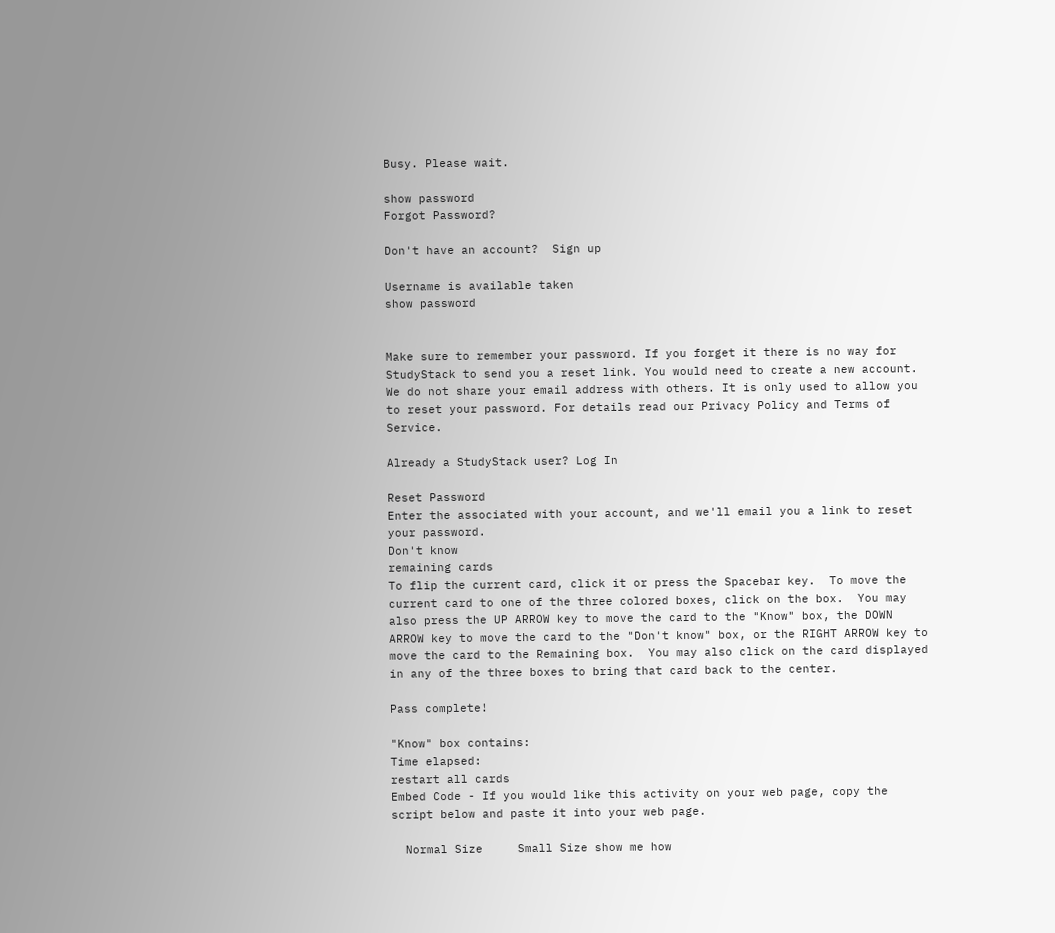Busy. Please wait.

show password
Forgot Password?

Don't have an account?  Sign up

Username is available taken
show password


Make sure to remember your password. If you forget it there is no way for StudyStack to send you a reset link. You would need to create a new account.
We do not share your email address with others. It is only used to allow you to reset your password. For details read our Privacy Policy and Terms of Service.

Already a StudyStack user? Log In

Reset Password
Enter the associated with your account, and we'll email you a link to reset your password.
Don't know
remaining cards
To flip the current card, click it or press the Spacebar key.  To move the current card to one of the three colored boxes, click on the box.  You may also press the UP ARROW key to move the card to the "Know" box, the DOWN ARROW key to move the card to the "Don't know" box, or the RIGHT ARROW key to move the card to the Remaining box.  You may also click on the card displayed in any of the three boxes to bring that card back to the center.

Pass complete!

"Know" box contains:
Time elapsed:
restart all cards
Embed Code - If you would like this activity on your web page, copy the script below and paste it into your web page.

  Normal Size     Small Size show me how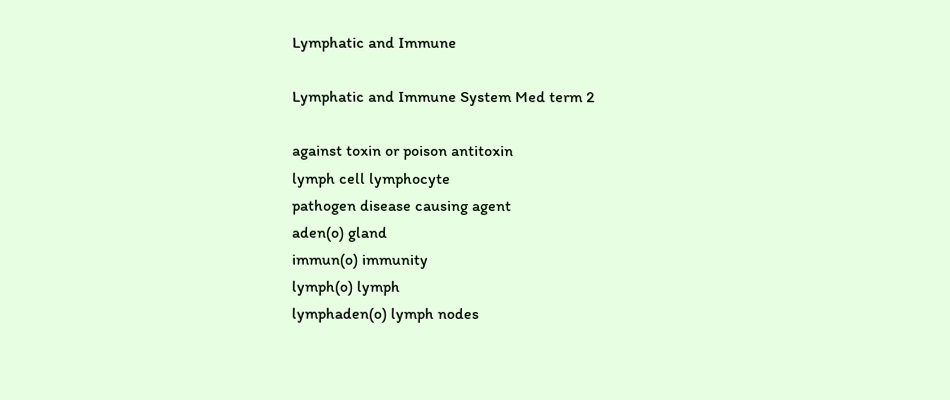Lymphatic and Immune

Lymphatic and Immune System Med term 2

against toxin or poison antitoxin
lymph cell lymphocyte
pathogen disease causing agent
aden(o) gland
immun(o) immunity
lymph(o) lymph
lymphaden(o) lymph nodes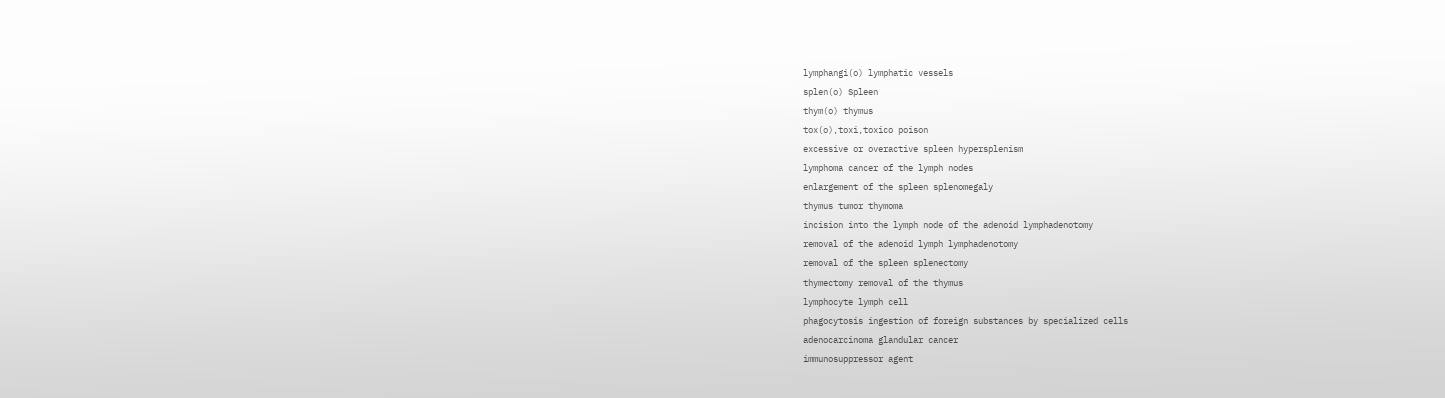lymphangi(o) lymphatic vessels
splen(o) Spleen
thym(o) thymus
tox(o),toxi,toxico poison
excessive or overactive spleen hypersplenism
lymphoma cancer of the lymph nodes
enlargement of the spleen splenomegaly
thymus tumor thymoma
incision into the lymph node of the adenoid lymphadenotomy
removal of the adenoid lymph lymphadenotomy
removal of the spleen splenectomy
thymectomy removal of the thymus
lymphocyte lymph cell
phagocytosis ingestion of foreign substances by specialized cells
adenocarcinoma glandular cancer
immunosuppressor agent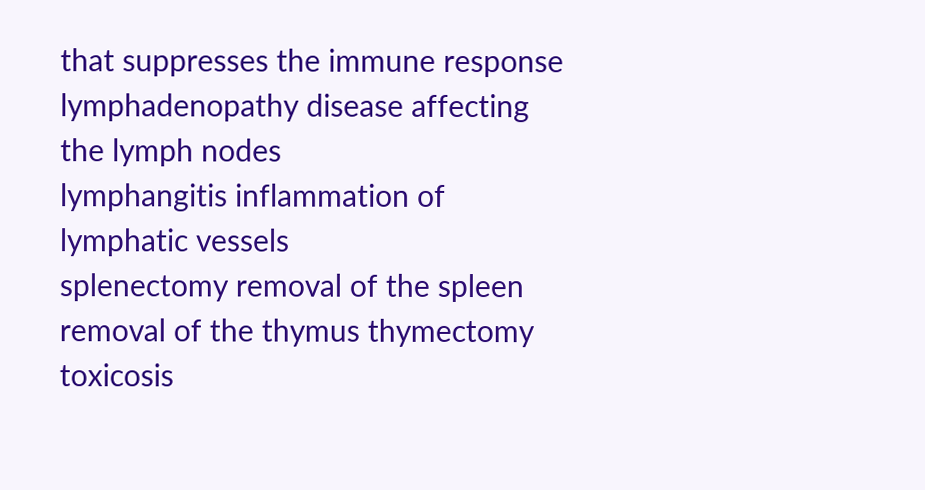that suppresses the immune response
lymphadenopathy disease affecting the lymph nodes
lymphangitis inflammation of lymphatic vessels
splenectomy removal of the spleen
removal of the thymus thymectomy
toxicosis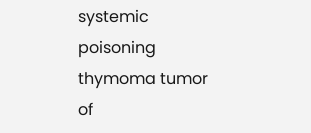systemic poisoning
thymoma tumor of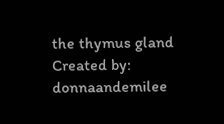the thymus gland
Created by: donnaandemilee